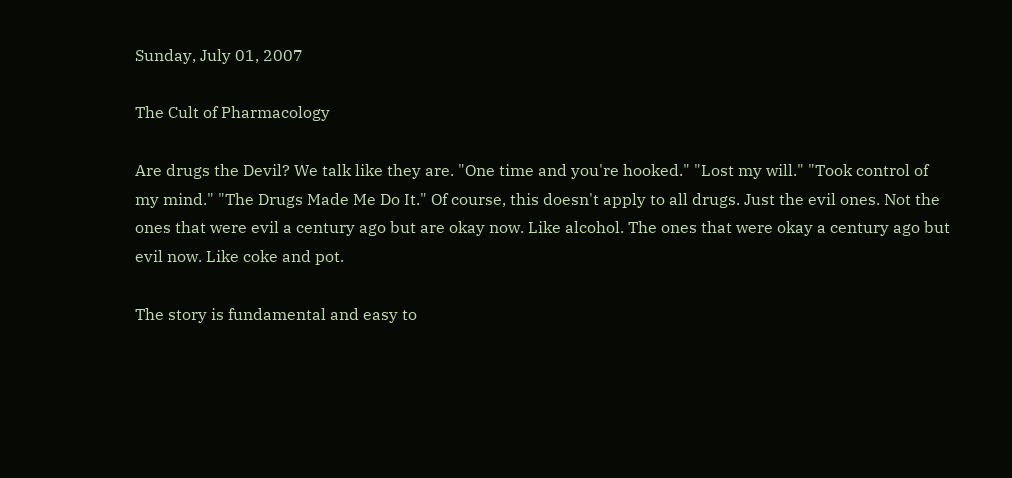Sunday, July 01, 2007

The Cult of Pharmacology

Are drugs the Devil? We talk like they are. "One time and you're hooked." "Lost my will." "Took control of my mind." "The Drugs Made Me Do It." Of course, this doesn't apply to all drugs. Just the evil ones. Not the ones that were evil a century ago but are okay now. Like alcohol. The ones that were okay a century ago but evil now. Like coke and pot.

The story is fundamental and easy to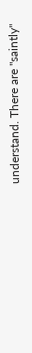understand. There are "saintly"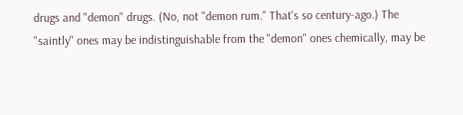drugs and "demon" drugs. (No, not "demon rum." That's so century-ago.) The "saintly" ones may be indistinguishable from the "demon" ones chemically, may be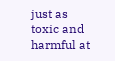just as toxic and harmful at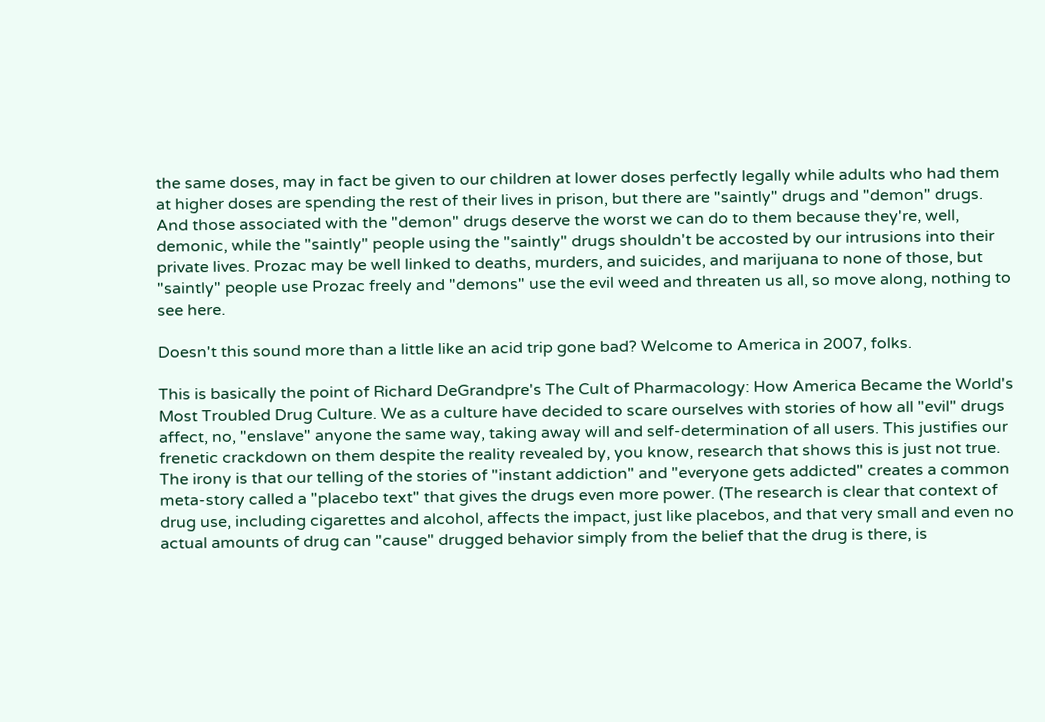the same doses, may in fact be given to our children at lower doses perfectly legally while adults who had them at higher doses are spending the rest of their lives in prison, but there are "saintly" drugs and "demon" drugs. And those associated with the "demon" drugs deserve the worst we can do to them because they're, well, demonic, while the "saintly" people using the "saintly" drugs shouldn't be accosted by our intrusions into their private lives. Prozac may be well linked to deaths, murders, and suicides, and marijuana to none of those, but "saintly" people use Prozac freely and "demons" use the evil weed and threaten us all, so move along, nothing to see here.

Doesn't this sound more than a little like an acid trip gone bad? Welcome to America in 2007, folks.

This is basically the point of Richard DeGrandpre's The Cult of Pharmacology: How America Became the World's Most Troubled Drug Culture. We as a culture have decided to scare ourselves with stories of how all "evil" drugs affect, no, "enslave" anyone the same way, taking away will and self-determination of all users. This justifies our frenetic crackdown on them despite the reality revealed by, you know, research that shows this is just not true. The irony is that our telling of the stories of "instant addiction" and "everyone gets addicted" creates a common meta-story called a "placebo text" that gives the drugs even more power. (The research is clear that context of drug use, including cigarettes and alcohol, affects the impact, just like placebos, and that very small and even no actual amounts of drug can "cause" drugged behavior simply from the belief that the drug is there, is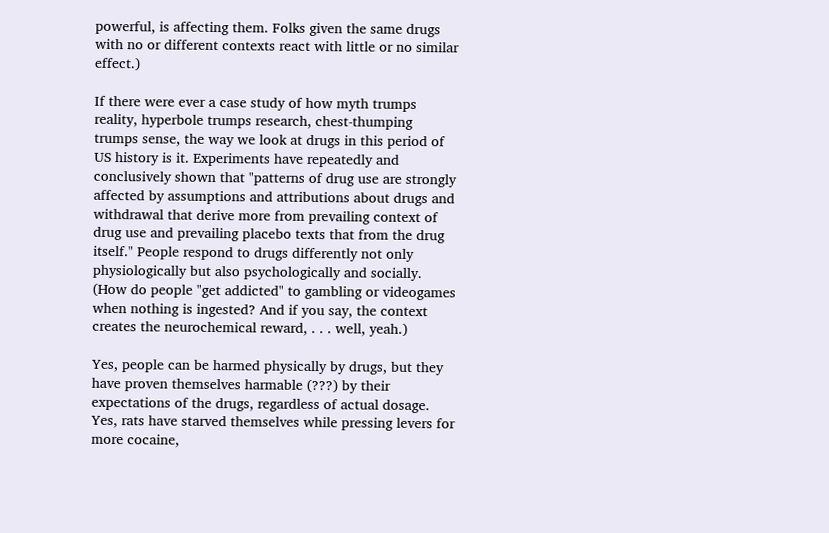powerful, is affecting them. Folks given the same drugs with no or different contexts react with little or no similar effect.)

If there were ever a case study of how myth trumps reality, hyperbole trumps research, chest-thumping trumps sense, the way we look at drugs in this period of US history is it. Experiments have repeatedly and conclusively shown that "patterns of drug use are strongly affected by assumptions and attributions about drugs and withdrawal that derive more from prevailing context of drug use and prevailing placebo texts that from the drug itself." People respond to drugs differently not only physiologically but also psychologically and socially. (How do people "get addicted" to gambling or videogames when nothing is ingested? And if you say, the context creates the neurochemical reward, . . . well, yeah.)

Yes, people can be harmed physically by drugs, but they have proven themselves harmable (???) by their expectations of the drugs, regardless of actual dosage. Yes, rats have starved themselves while pressing levers for more cocaine,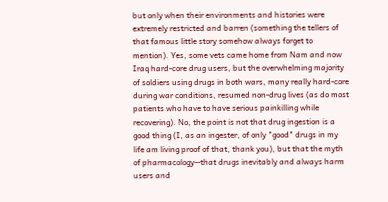but only when their environments and histories were extremely restricted and barren (something the tellers of that famous little story somehow always forget to mention). Yes, some vets came home from Nam and now Iraq hard-core drug users, but the overwhelming majority of soldiers using drugs in both wars, many really hard-core during war conditions, resumed non-drug lives (as do most patients who have to have serious painkilling while recovering). No, the point is not that drug ingestion is a good thing (I, as an ingester, of only "good" drugs in my life am living proof of that, thank you), but that the myth of pharmacology--that drugs inevitably and always harm users and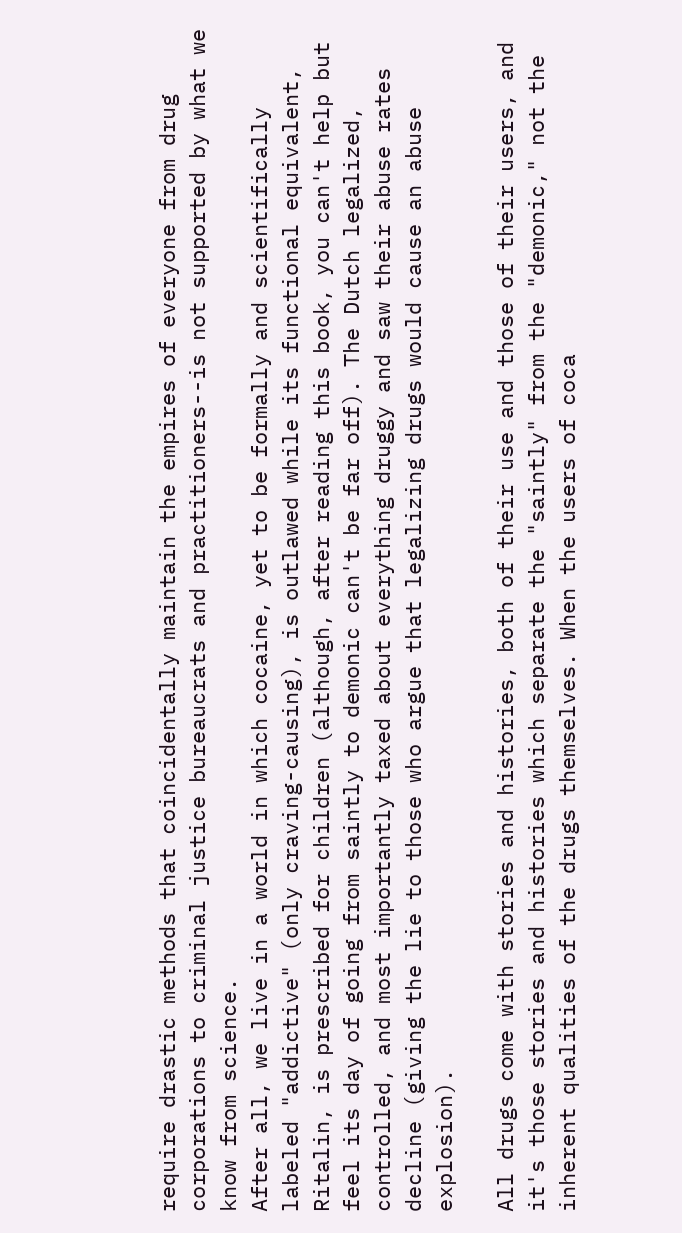require drastic methods that coincidentally maintain the empires of everyone from drug corporations to criminal justice bureaucrats and practitioners--is not supported by what we know from science.
After all, we live in a world in which cocaine, yet to be formally and scientifically labeled "addictive" (only craving-causing), is outlawed while its functional equivalent, Ritalin, is prescribed for children (although, after reading this book, you can't help but feel its day of going from saintly to demonic can't be far off). The Dutch legalized, controlled, and most importantly taxed about everything druggy and saw their abuse rates decline (giving the lie to those who argue that legalizing drugs would cause an abuse explosion).

All drugs come with stories and histories, both of their use and those of their users, and it's those stories and histories which separate the "saintly" from the "demonic," not the inherent qualities of the drugs themselves. When the users of coca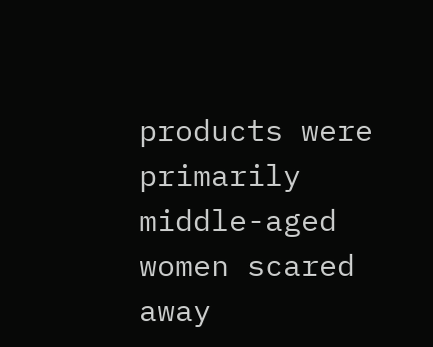products were primarily middle-aged women scared away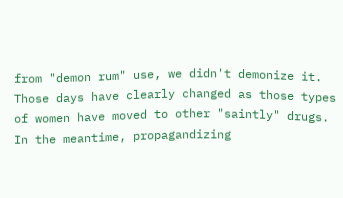from "demon rum" use, we didn't demonize it. Those days have clearly changed as those types of women have moved to other "saintly" drugs. In the meantime, propagandizing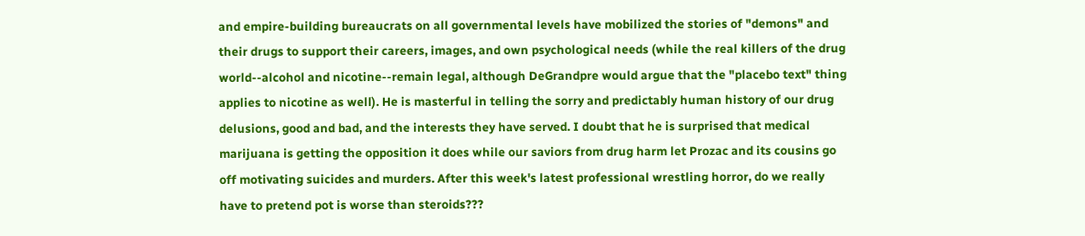and empire-building bureaucrats on all governmental levels have mobilized the stories of "demons" and their drugs to support their careers, images, and own psychological needs (while the real killers of the drug world--alcohol and nicotine--remain legal, although DeGrandpre would argue that the "placebo text" thing applies to nicotine as well). He is masterful in telling the sorry and predictably human history of our drug delusions, good and bad, and the interests they have served. I doubt that he is surprised that medical marijuana is getting the opposition it does while our saviors from drug harm let Prozac and its cousins go off motivating suicides and murders. After this week's latest professional wrestling horror, do we really have to pretend pot is worse than steroids???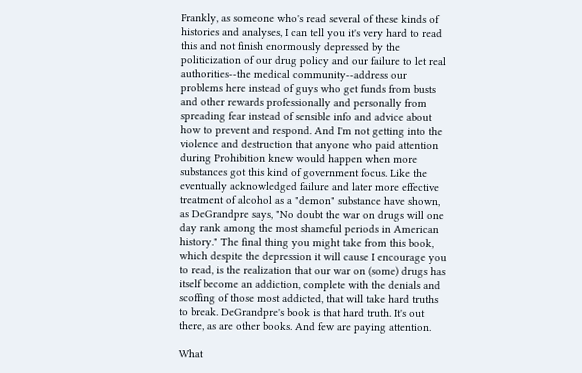Frankly, as someone who's read several of these kinds of histories and analyses, I can tell you it's very hard to read this and not finish enormously depressed by the politicization of our drug policy and our failure to let real authorities--the medical community--address our problems here instead of guys who get funds from busts and other rewards professionally and personally from spreading fear instead of sensible info and advice about how to prevent and respond. And I'm not getting into the violence and destruction that anyone who paid attention during Prohibition knew would happen when more substances got this kind of government focus. Like the eventually acknowledged failure and later more effective treatment of alcohol as a "demon" substance have shown, as DeGrandpre says, "No doubt the war on drugs will one day rank among the most shameful periods in American history." The final thing you might take from this book, which despite the depression it will cause I encourage you to read, is the realization that our war on (some) drugs has itself become an addiction, complete with the denials and scoffing of those most addicted, that will take hard truths to break. DeGrandpre's book is that hard truth. It's out there, as are other books. And few are paying attention.

What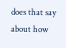does that say about how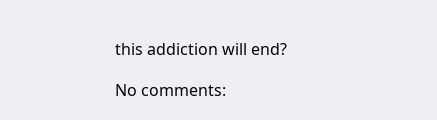this addiction will end?

No comments: